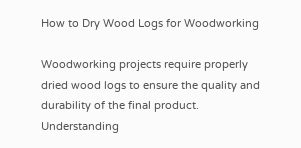How to Dry Wood Logs for Woodworking

Woodworking projects require properly dried wood logs to ensure the quality and durability of the final product. Understanding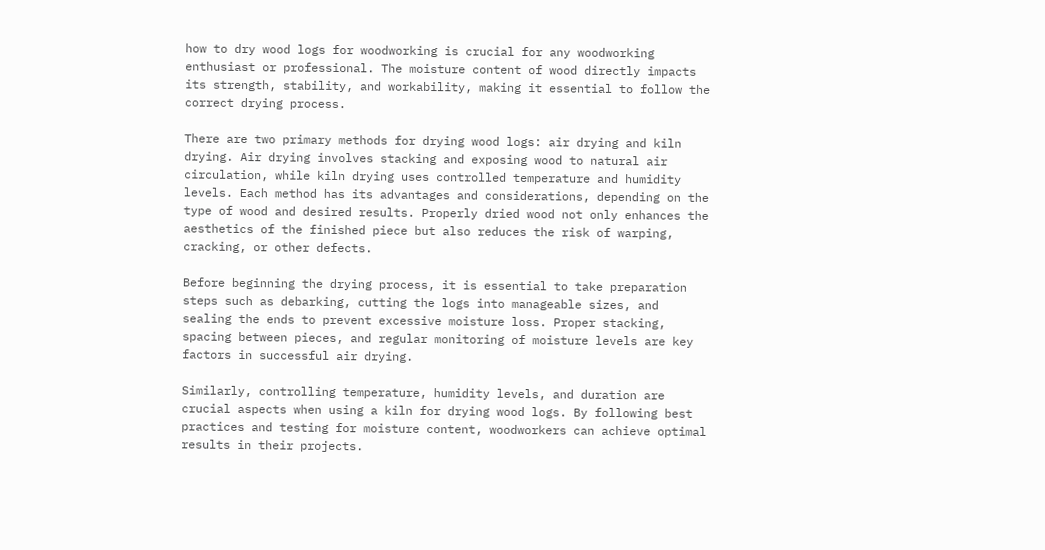how to dry wood logs for woodworking is crucial for any woodworking enthusiast or professional. The moisture content of wood directly impacts its strength, stability, and workability, making it essential to follow the correct drying process.

There are two primary methods for drying wood logs: air drying and kiln drying. Air drying involves stacking and exposing wood to natural air circulation, while kiln drying uses controlled temperature and humidity levels. Each method has its advantages and considerations, depending on the type of wood and desired results. Properly dried wood not only enhances the aesthetics of the finished piece but also reduces the risk of warping, cracking, or other defects.

Before beginning the drying process, it is essential to take preparation steps such as debarking, cutting the logs into manageable sizes, and sealing the ends to prevent excessive moisture loss. Proper stacking, spacing between pieces, and regular monitoring of moisture levels are key factors in successful air drying.

Similarly, controlling temperature, humidity levels, and duration are crucial aspects when using a kiln for drying wood logs. By following best practices and testing for moisture content, woodworkers can achieve optimal results in their projects.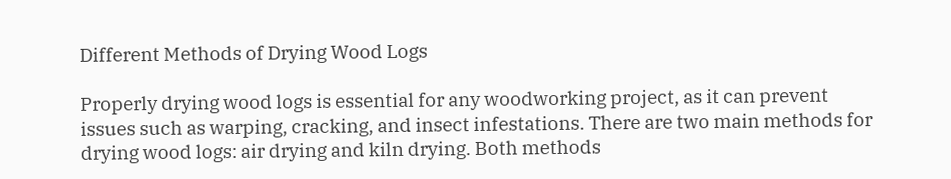Different Methods of Drying Wood Logs

Properly drying wood logs is essential for any woodworking project, as it can prevent issues such as warping, cracking, and insect infestations. There are two main methods for drying wood logs: air drying and kiln drying. Both methods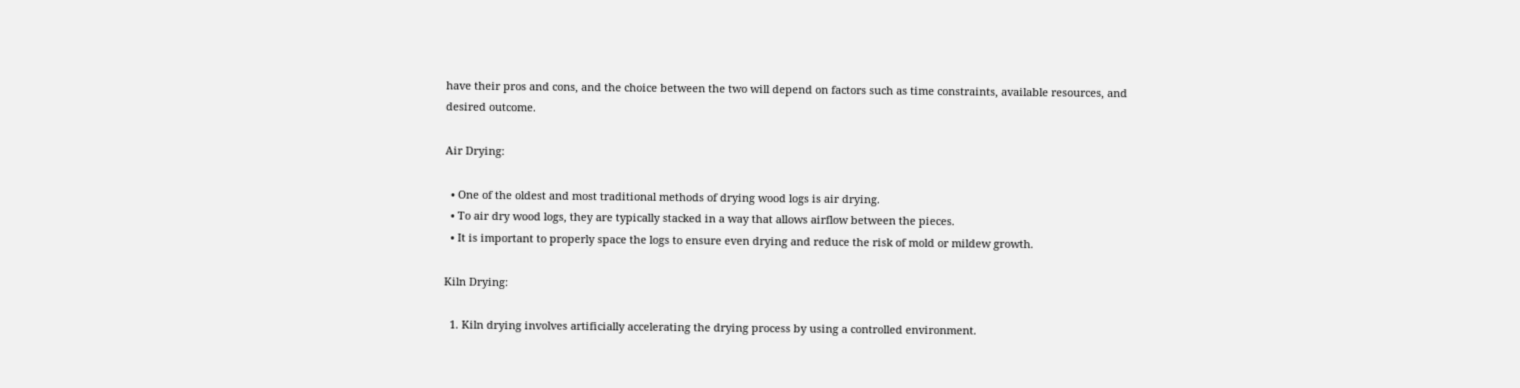have their pros and cons, and the choice between the two will depend on factors such as time constraints, available resources, and desired outcome.

Air Drying:

  • One of the oldest and most traditional methods of drying wood logs is air drying.
  • To air dry wood logs, they are typically stacked in a way that allows airflow between the pieces.
  • It is important to properly space the logs to ensure even drying and reduce the risk of mold or mildew growth.

Kiln Drying:

  1. Kiln drying involves artificially accelerating the drying process by using a controlled environment.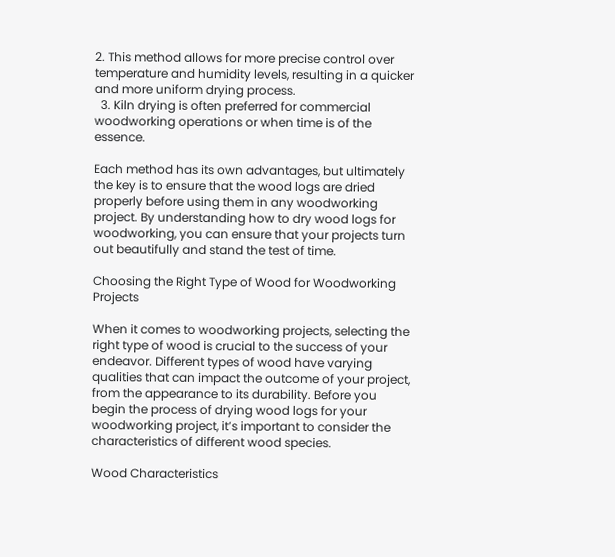2. This method allows for more precise control over temperature and humidity levels, resulting in a quicker and more uniform drying process.
  3. Kiln drying is often preferred for commercial woodworking operations or when time is of the essence.

Each method has its own advantages, but ultimately the key is to ensure that the wood logs are dried properly before using them in any woodworking project. By understanding how to dry wood logs for woodworking, you can ensure that your projects turn out beautifully and stand the test of time.

Choosing the Right Type of Wood for Woodworking Projects

When it comes to woodworking projects, selecting the right type of wood is crucial to the success of your endeavor. Different types of wood have varying qualities that can impact the outcome of your project, from the appearance to its durability. Before you begin the process of drying wood logs for your woodworking project, it’s important to consider the characteristics of different wood species.

Wood Characteristics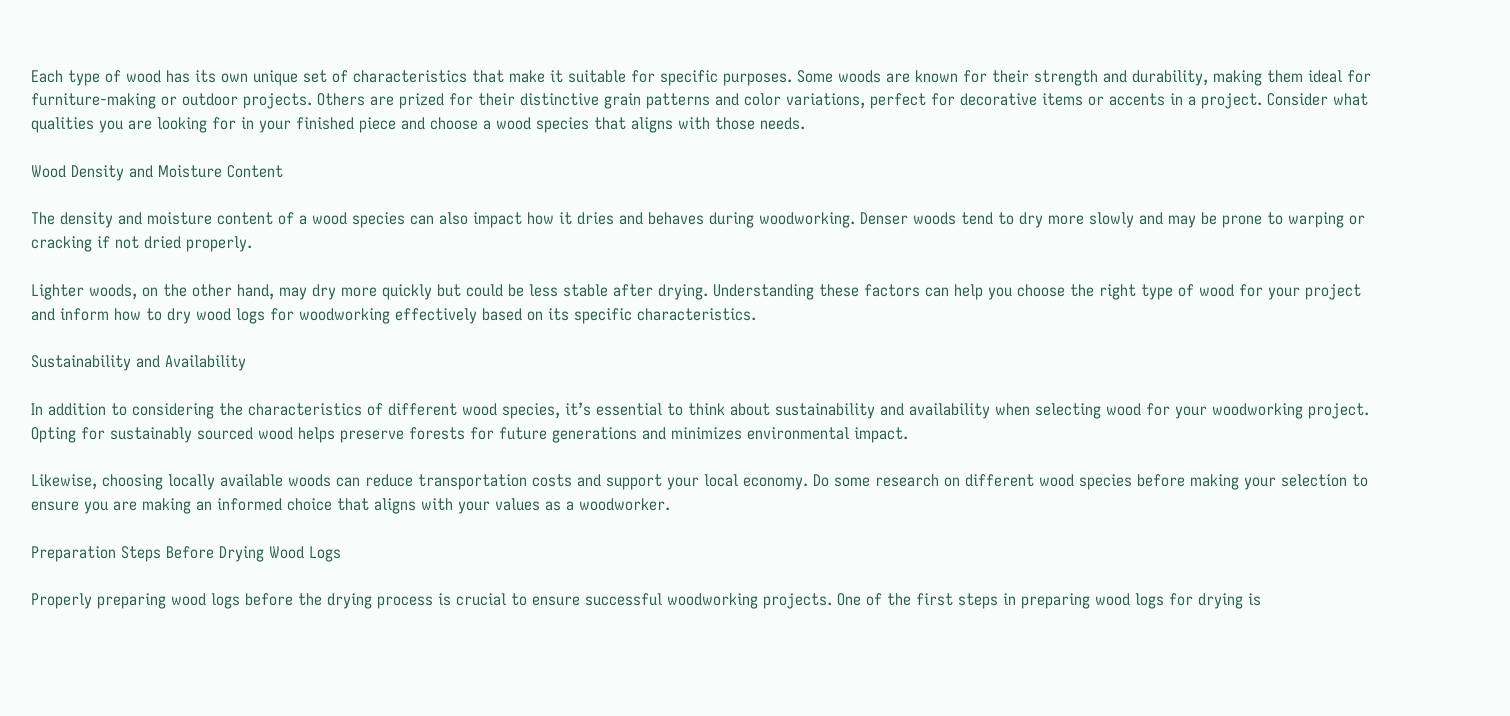Each type of wood has its own unique set of characteristics that make it suitable for specific purposes. Some woods are known for their strength and durability, making them ideal for furniture-making or outdoor projects. Others are prized for their distinctive grain patterns and color variations, perfect for decorative items or accents in a project. Consider what qualities you are looking for in your finished piece and choose a wood species that aligns with those needs.

Wood Density and Moisture Content

The density and moisture content of a wood species can also impact how it dries and behaves during woodworking. Denser woods tend to dry more slowly and may be prone to warping or cracking if not dried properly.

Lighter woods, on the other hand, may dry more quickly but could be less stable after drying. Understanding these factors can help you choose the right type of wood for your project and inform how to dry wood logs for woodworking effectively based on its specific characteristics.

Sustainability and Availability

In addition to considering the characteristics of different wood species, it’s essential to think about sustainability and availability when selecting wood for your woodworking project. Opting for sustainably sourced wood helps preserve forests for future generations and minimizes environmental impact.

Likewise, choosing locally available woods can reduce transportation costs and support your local economy. Do some research on different wood species before making your selection to ensure you are making an informed choice that aligns with your values as a woodworker.

Preparation Steps Before Drying Wood Logs

Properly preparing wood logs before the drying process is crucial to ensure successful woodworking projects. One of the first steps in preparing wood logs for drying is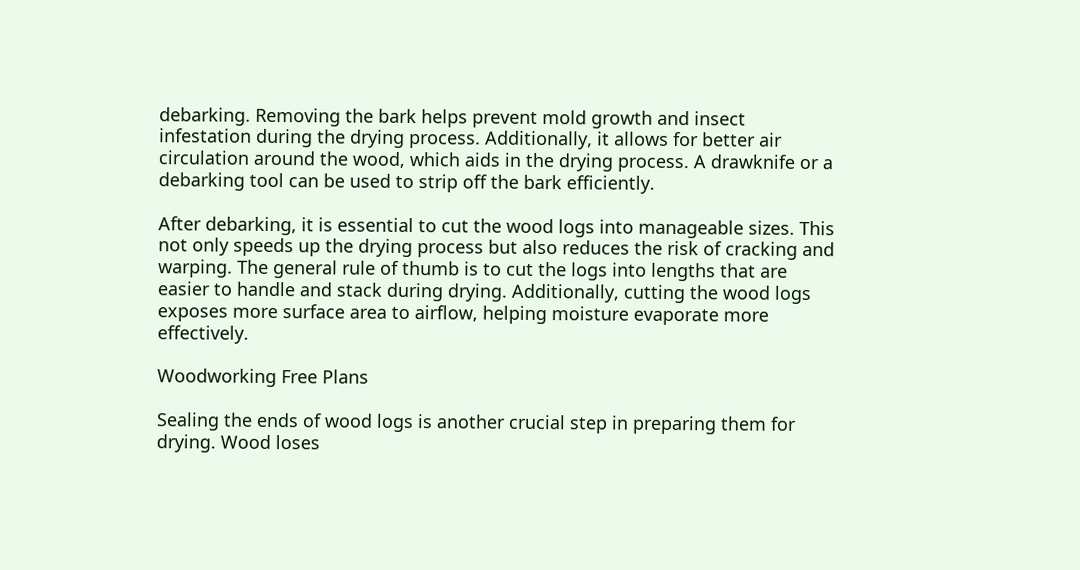debarking. Removing the bark helps prevent mold growth and insect infestation during the drying process. Additionally, it allows for better air circulation around the wood, which aids in the drying process. A drawknife or a debarking tool can be used to strip off the bark efficiently.

After debarking, it is essential to cut the wood logs into manageable sizes. This not only speeds up the drying process but also reduces the risk of cracking and warping. The general rule of thumb is to cut the logs into lengths that are easier to handle and stack during drying. Additionally, cutting the wood logs exposes more surface area to airflow, helping moisture evaporate more effectively.

Woodworking Free Plans

Sealing the ends of wood logs is another crucial step in preparing them for drying. Wood loses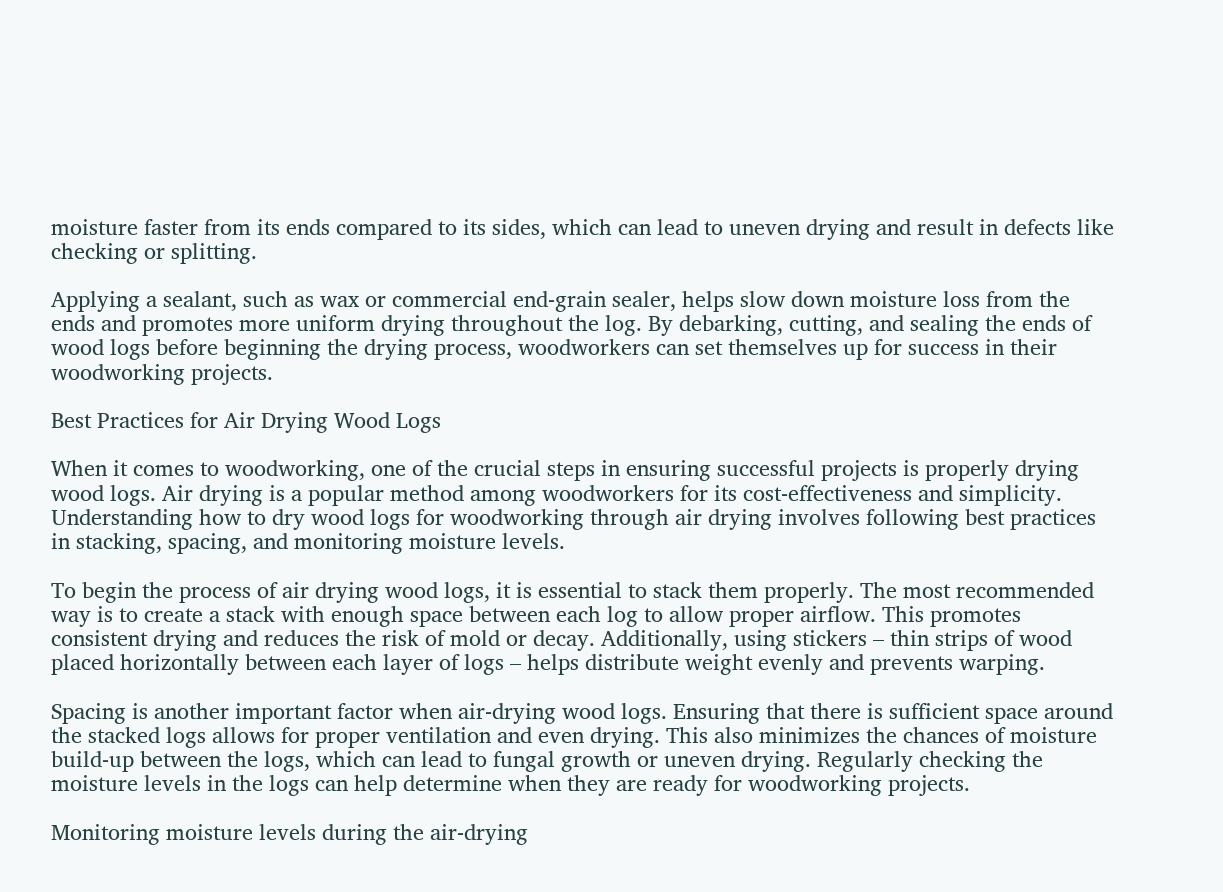moisture faster from its ends compared to its sides, which can lead to uneven drying and result in defects like checking or splitting.

Applying a sealant, such as wax or commercial end-grain sealer, helps slow down moisture loss from the ends and promotes more uniform drying throughout the log. By debarking, cutting, and sealing the ends of wood logs before beginning the drying process, woodworkers can set themselves up for success in their woodworking projects.

Best Practices for Air Drying Wood Logs

When it comes to woodworking, one of the crucial steps in ensuring successful projects is properly drying wood logs. Air drying is a popular method among woodworkers for its cost-effectiveness and simplicity. Understanding how to dry wood logs for woodworking through air drying involves following best practices in stacking, spacing, and monitoring moisture levels.

To begin the process of air drying wood logs, it is essential to stack them properly. The most recommended way is to create a stack with enough space between each log to allow proper airflow. This promotes consistent drying and reduces the risk of mold or decay. Additionally, using stickers – thin strips of wood placed horizontally between each layer of logs – helps distribute weight evenly and prevents warping.

Spacing is another important factor when air-drying wood logs. Ensuring that there is sufficient space around the stacked logs allows for proper ventilation and even drying. This also minimizes the chances of moisture build-up between the logs, which can lead to fungal growth or uneven drying. Regularly checking the moisture levels in the logs can help determine when they are ready for woodworking projects.

Monitoring moisture levels during the air-drying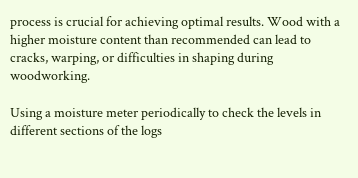process is crucial for achieving optimal results. Wood with a higher moisture content than recommended can lead to cracks, warping, or difficulties in shaping during woodworking.

Using a moisture meter periodically to check the levels in different sections of the logs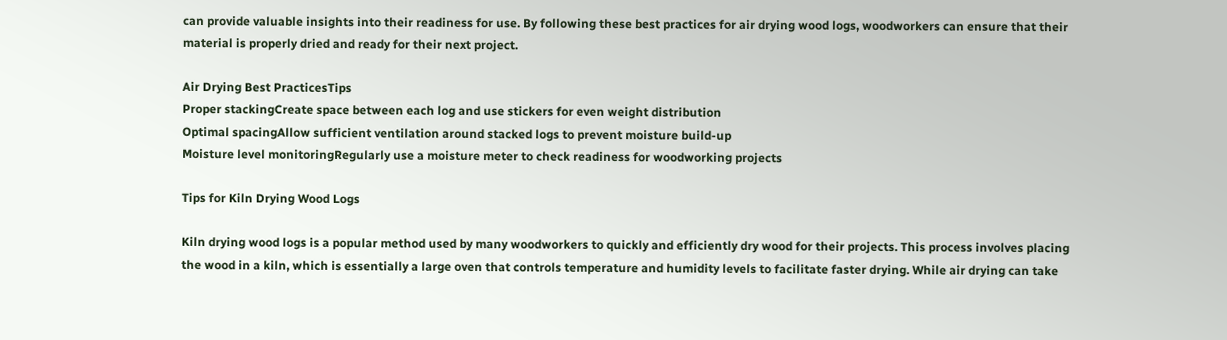can provide valuable insights into their readiness for use. By following these best practices for air drying wood logs, woodworkers can ensure that their material is properly dried and ready for their next project.

Air Drying Best PracticesTips
Proper stackingCreate space between each log and use stickers for even weight distribution
Optimal spacingAllow sufficient ventilation around stacked logs to prevent moisture build-up
Moisture level monitoringRegularly use a moisture meter to check readiness for woodworking projects

Tips for Kiln Drying Wood Logs

Kiln drying wood logs is a popular method used by many woodworkers to quickly and efficiently dry wood for their projects. This process involves placing the wood in a kiln, which is essentially a large oven that controls temperature and humidity levels to facilitate faster drying. While air drying can take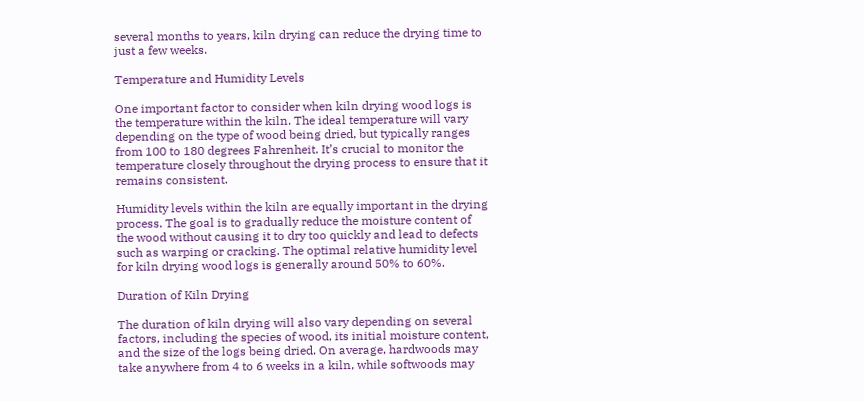several months to years, kiln drying can reduce the drying time to just a few weeks.

Temperature and Humidity Levels

One important factor to consider when kiln drying wood logs is the temperature within the kiln. The ideal temperature will vary depending on the type of wood being dried, but typically ranges from 100 to 180 degrees Fahrenheit. It’s crucial to monitor the temperature closely throughout the drying process to ensure that it remains consistent.

Humidity levels within the kiln are equally important in the drying process. The goal is to gradually reduce the moisture content of the wood without causing it to dry too quickly and lead to defects such as warping or cracking. The optimal relative humidity level for kiln drying wood logs is generally around 50% to 60%.

Duration of Kiln Drying

The duration of kiln drying will also vary depending on several factors, including the species of wood, its initial moisture content, and the size of the logs being dried. On average, hardwoods may take anywhere from 4 to 6 weeks in a kiln, while softwoods may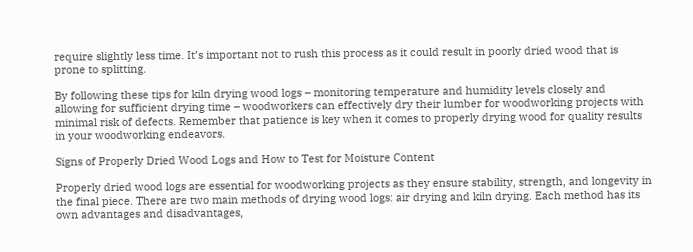require slightly less time. It’s important not to rush this process as it could result in poorly dried wood that is prone to splitting.

By following these tips for kiln drying wood logs – monitoring temperature and humidity levels closely and allowing for sufficient drying time – woodworkers can effectively dry their lumber for woodworking projects with minimal risk of defects. Remember that patience is key when it comes to properly drying wood for quality results in your woodworking endeavors.

Signs of Properly Dried Wood Logs and How to Test for Moisture Content

Properly dried wood logs are essential for woodworking projects as they ensure stability, strength, and longevity in the final piece. There are two main methods of drying wood logs: air drying and kiln drying. Each method has its own advantages and disadvantages,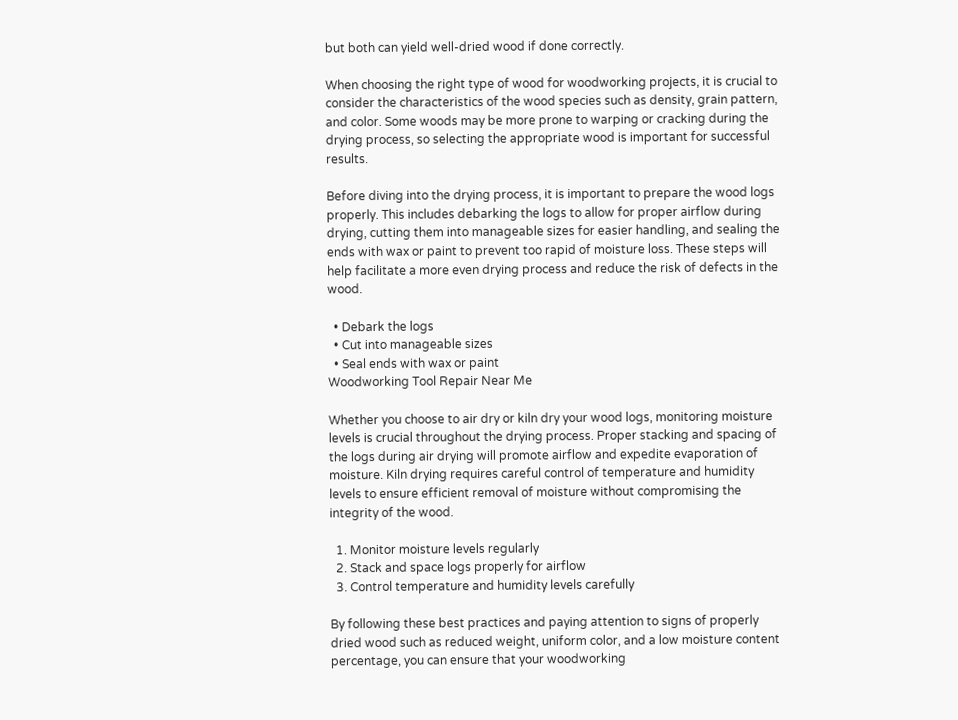but both can yield well-dried wood if done correctly.

When choosing the right type of wood for woodworking projects, it is crucial to consider the characteristics of the wood species such as density, grain pattern, and color. Some woods may be more prone to warping or cracking during the drying process, so selecting the appropriate wood is important for successful results.

Before diving into the drying process, it is important to prepare the wood logs properly. This includes debarking the logs to allow for proper airflow during drying, cutting them into manageable sizes for easier handling, and sealing the ends with wax or paint to prevent too rapid of moisture loss. These steps will help facilitate a more even drying process and reduce the risk of defects in the wood.

  • Debark the logs
  • Cut into manageable sizes
  • Seal ends with wax or paint
Woodworking Tool Repair Near Me

Whether you choose to air dry or kiln dry your wood logs, monitoring moisture levels is crucial throughout the drying process. Proper stacking and spacing of the logs during air drying will promote airflow and expedite evaporation of moisture. Kiln drying requires careful control of temperature and humidity levels to ensure efficient removal of moisture without compromising the integrity of the wood.

  1. Monitor moisture levels regularly
  2. Stack and space logs properly for airflow
  3. Control temperature and humidity levels carefully

By following these best practices and paying attention to signs of properly dried wood such as reduced weight, uniform color, and a low moisture content percentage, you can ensure that your woodworking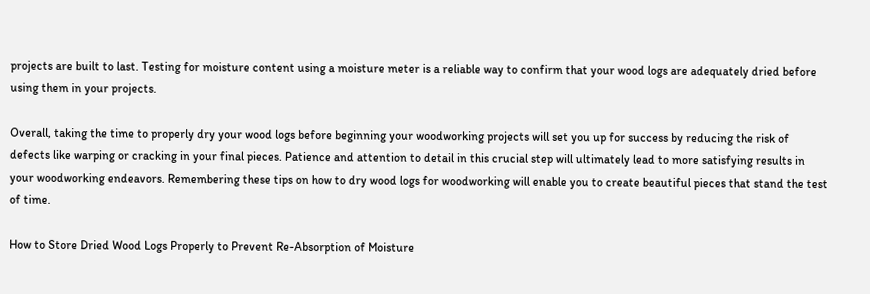projects are built to last. Testing for moisture content using a moisture meter is a reliable way to confirm that your wood logs are adequately dried before using them in your projects.

Overall, taking the time to properly dry your wood logs before beginning your woodworking projects will set you up for success by reducing the risk of defects like warping or cracking in your final pieces. Patience and attention to detail in this crucial step will ultimately lead to more satisfying results in your woodworking endeavors. Remembering these tips on how to dry wood logs for woodworking will enable you to create beautiful pieces that stand the test of time.

How to Store Dried Wood Logs Properly to Prevent Re-Absorption of Moisture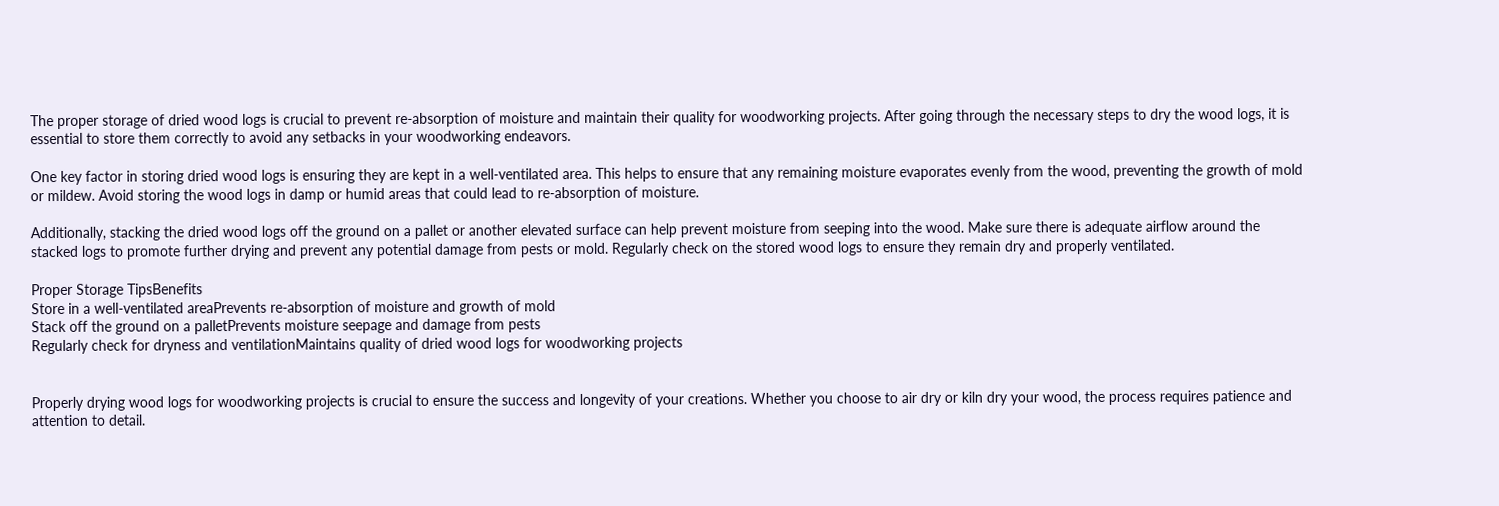The proper storage of dried wood logs is crucial to prevent re-absorption of moisture and maintain their quality for woodworking projects. After going through the necessary steps to dry the wood logs, it is essential to store them correctly to avoid any setbacks in your woodworking endeavors.

One key factor in storing dried wood logs is ensuring they are kept in a well-ventilated area. This helps to ensure that any remaining moisture evaporates evenly from the wood, preventing the growth of mold or mildew. Avoid storing the wood logs in damp or humid areas that could lead to re-absorption of moisture.

Additionally, stacking the dried wood logs off the ground on a pallet or another elevated surface can help prevent moisture from seeping into the wood. Make sure there is adequate airflow around the stacked logs to promote further drying and prevent any potential damage from pests or mold. Regularly check on the stored wood logs to ensure they remain dry and properly ventilated.

Proper Storage TipsBenefits
Store in a well-ventilated areaPrevents re-absorption of moisture and growth of mold
Stack off the ground on a palletPrevents moisture seepage and damage from pests
Regularly check for dryness and ventilationMaintains quality of dried wood logs for woodworking projects


Properly drying wood logs for woodworking projects is crucial to ensure the success and longevity of your creations. Whether you choose to air dry or kiln dry your wood, the process requires patience and attention to detail.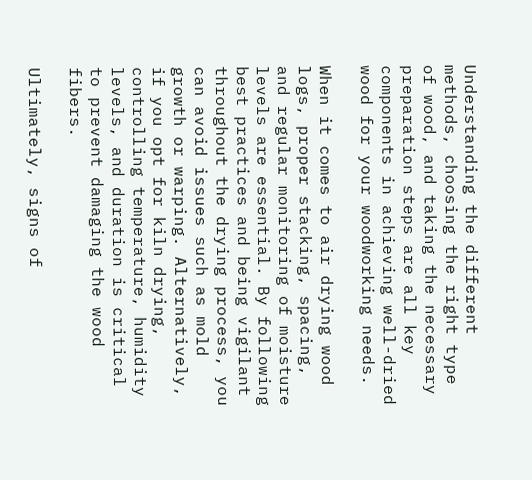Understanding the different methods, choosing the right type of wood, and taking the necessary preparation steps are all key components in achieving well-dried wood for your woodworking needs.

When it comes to air drying wood logs, proper stacking, spacing, and regular monitoring of moisture levels are essential. By following best practices and being vigilant throughout the drying process, you can avoid issues such as mold growth or warping. Alternatively, if you opt for kiln drying, controlling temperature, humidity levels, and duration is critical to prevent damaging the wood fibers.

Ultimately, signs of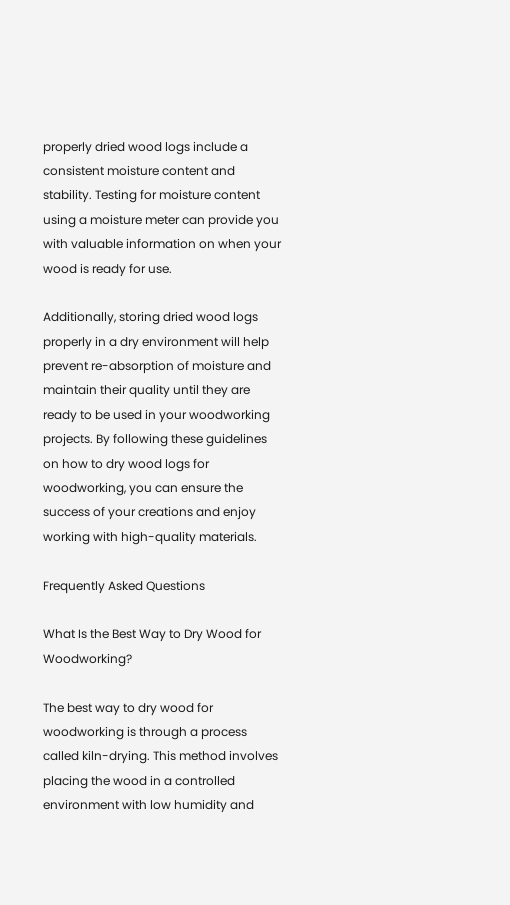properly dried wood logs include a consistent moisture content and stability. Testing for moisture content using a moisture meter can provide you with valuable information on when your wood is ready for use.

Additionally, storing dried wood logs properly in a dry environment will help prevent re-absorption of moisture and maintain their quality until they are ready to be used in your woodworking projects. By following these guidelines on how to dry wood logs for woodworking, you can ensure the success of your creations and enjoy working with high-quality materials.

Frequently Asked Questions

What Is the Best Way to Dry Wood for Woodworking?

The best way to dry wood for woodworking is through a process called kiln-drying. This method involves placing the wood in a controlled environment with low humidity and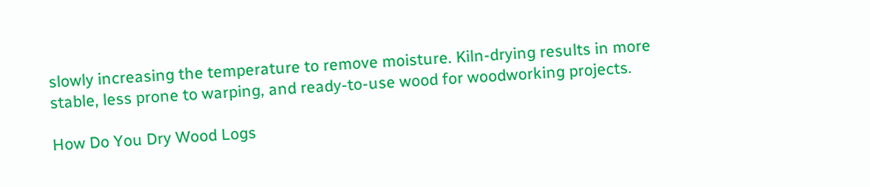slowly increasing the temperature to remove moisture. Kiln-drying results in more stable, less prone to warping, and ready-to-use wood for woodworking projects.

How Do You Dry Wood Logs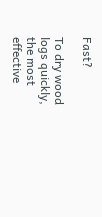Fast?

To dry wood logs quickly, the most effective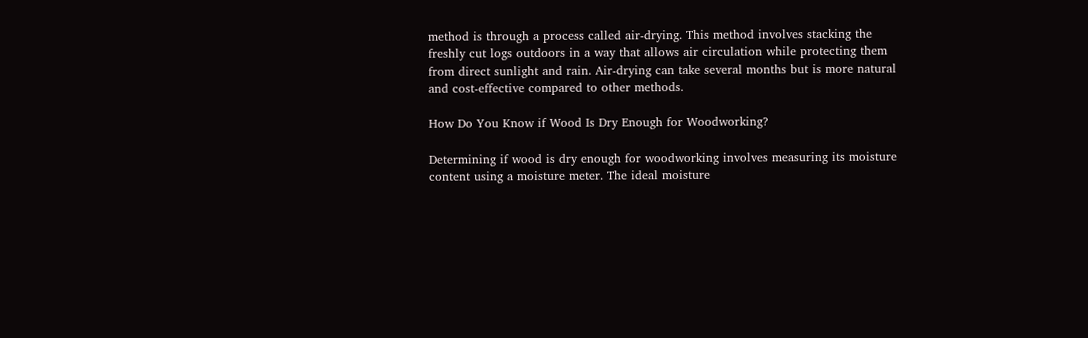method is through a process called air-drying. This method involves stacking the freshly cut logs outdoors in a way that allows air circulation while protecting them from direct sunlight and rain. Air-drying can take several months but is more natural and cost-effective compared to other methods.

How Do You Know if Wood Is Dry Enough for Woodworking?

Determining if wood is dry enough for woodworking involves measuring its moisture content using a moisture meter. The ideal moisture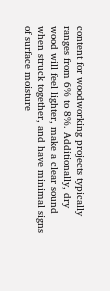content for woodworking projects typically ranges from 6% to 8%. Additionally, dry wood will feel lighter, make a clear sound when struck together, and have minimal signs of surface moisture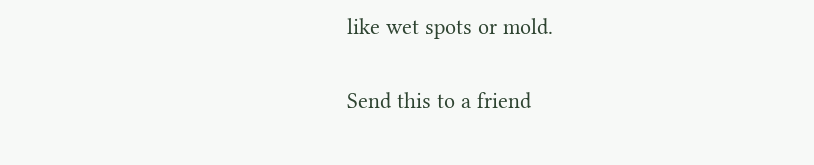like wet spots or mold.

Send this to a friend